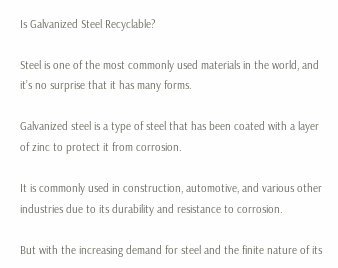Is Galvanized Steel Recyclable?

Steel is one of the most commonly used materials in the world, and it’s no surprise that it has many forms.

Galvanized steel is a type of steel that has been coated with a layer of zinc to protect it from corrosion.

It is commonly used in construction, automotive, and various other industries due to its durability and resistance to corrosion.

But with the increasing demand for steel and the finite nature of its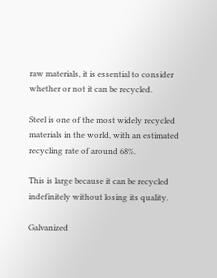raw materials, it is essential to consider whether or not it can be recycled.

Steel is one of the most widely recycled materials in the world, with an estimated recycling rate of around 68%.

This is large because it can be recycled indefinitely without losing its quality.

Galvanized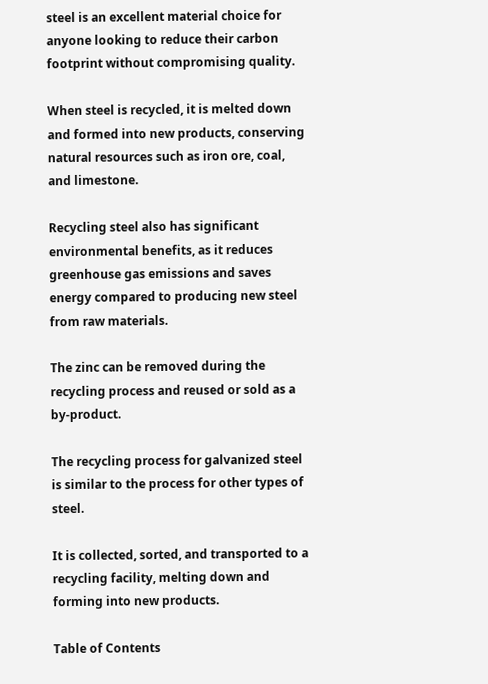steel is an excellent material choice for anyone looking to reduce their carbon footprint without compromising quality.

When steel is recycled, it is melted down and formed into new products, conserving natural resources such as iron ore, coal, and limestone.

Recycling steel also has significant environmental benefits, as it reduces greenhouse gas emissions and saves energy compared to producing new steel from raw materials.

The zinc can be removed during the recycling process and reused or sold as a by-product.

The recycling process for galvanized steel is similar to the process for other types of steel.

It is collected, sorted, and transported to a recycling facility, melting down and forming into new products.

Table of Contents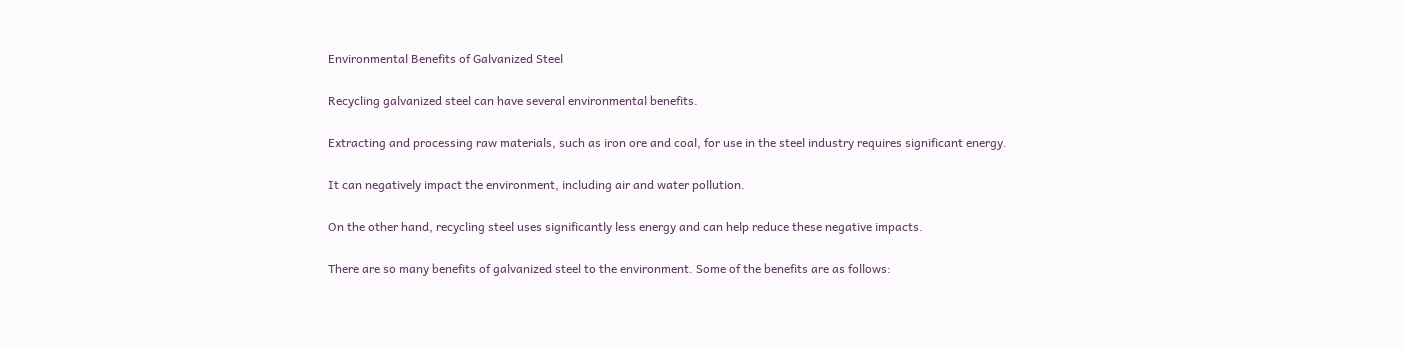Environmental Benefits of Galvanized Steel

Recycling galvanized steel can have several environmental benefits.

Extracting and processing raw materials, such as iron ore and coal, for use in the steel industry requires significant energy.

It can negatively impact the environment, including air and water pollution.

On the other hand, recycling steel uses significantly less energy and can help reduce these negative impacts.

There are so many benefits of galvanized steel to the environment. Some of the benefits are as follows: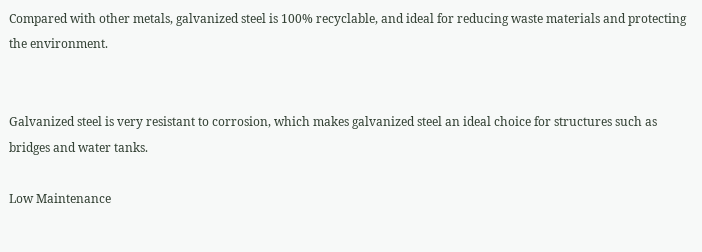Compared with other metals, galvanized steel is 100% recyclable, and ideal for reducing waste materials and protecting the environment.


Galvanized steel is very resistant to corrosion, which makes galvanized steel an ideal choice for structures such as bridges and water tanks.

Low Maintenance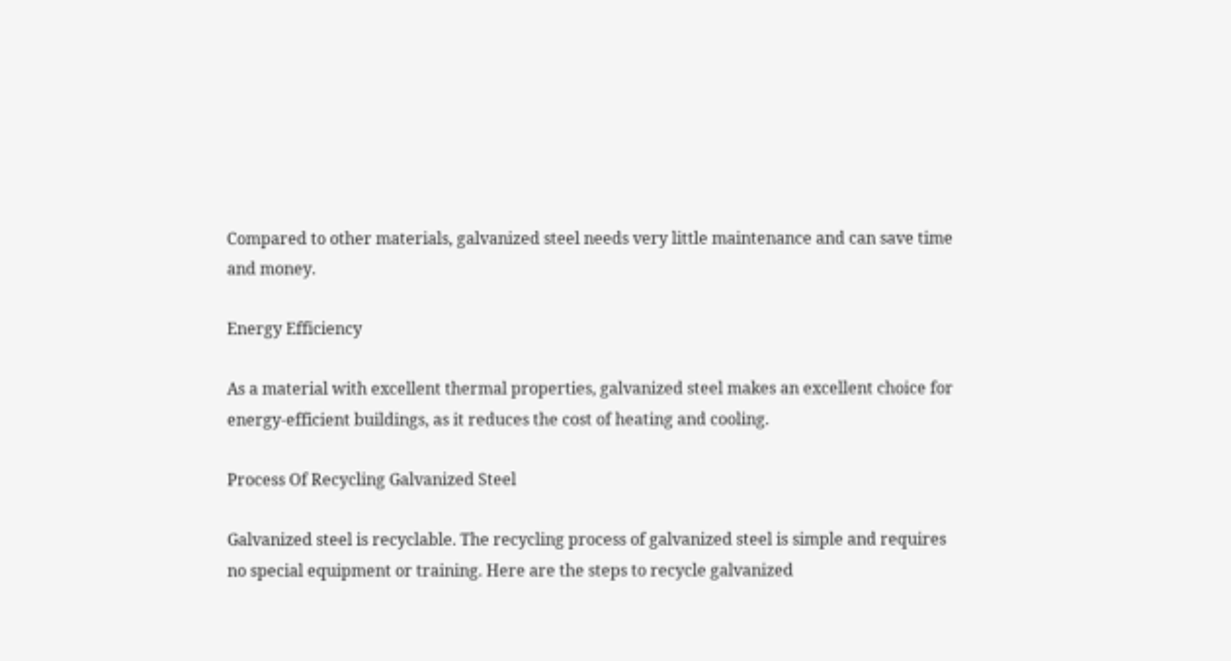Compared to other materials, galvanized steel needs very little maintenance and can save time and money.

Energy Efficiency

As a material with excellent thermal properties, galvanized steel makes an excellent choice for energy-efficient buildings, as it reduces the cost of heating and cooling.

Process Of Recycling Galvanized Steel

Galvanized steel is recyclable. The recycling process of galvanized steel is simple and requires no special equipment or training. Here are the steps to recycle galvanized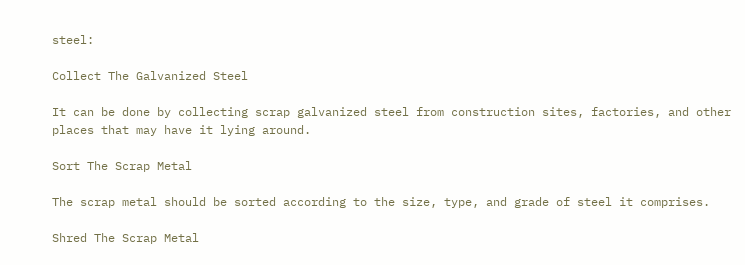steel:

Collect The Galvanized Steel

It can be done by collecting scrap galvanized steel from construction sites, factories, and other places that may have it lying around.

Sort The Scrap Metal

The scrap metal should be sorted according to the size, type, and grade of steel it comprises.

Shred The Scrap Metal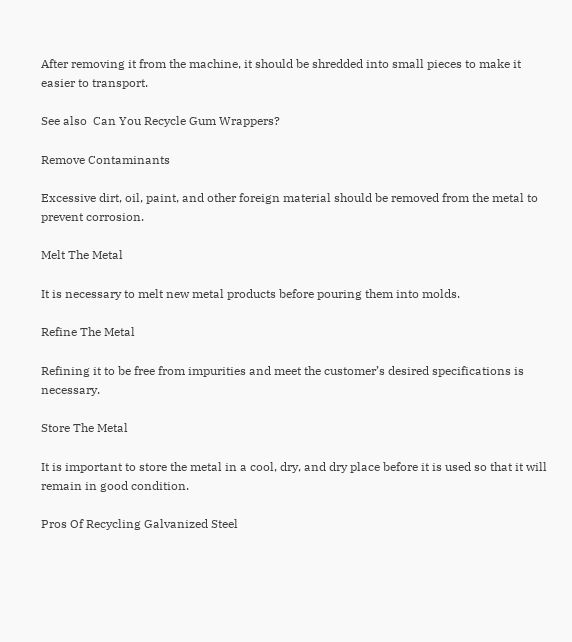After removing it from the machine, it should be shredded into small pieces to make it easier to transport.

See also  Can You Recycle Gum Wrappers?

Remove Contaminants

Excessive dirt, oil, paint, and other foreign material should be removed from the metal to prevent corrosion.

Melt The Metal

It is necessary to melt new metal products before pouring them into molds.

Refine The Metal

Refining it to be free from impurities and meet the customer’s desired specifications is necessary.

Store The Metal

It is important to store the metal in a cool, dry, and dry place before it is used so that it will remain in good condition.

Pros Of Recycling Galvanized Steel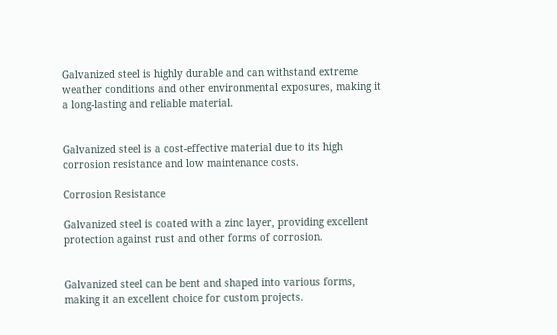Galvanized steel is highly durable and can withstand extreme weather conditions and other environmental exposures, making it a long-lasting and reliable material.


Galvanized steel is a cost-effective material due to its high corrosion resistance and low maintenance costs.

Corrosion Resistance

Galvanized steel is coated with a zinc layer, providing excellent protection against rust and other forms of corrosion.


Galvanized steel can be bent and shaped into various forms, making it an excellent choice for custom projects.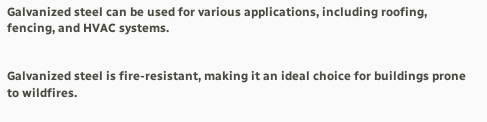Galvanized steel can be used for various applications, including roofing, fencing, and HVAC systems.


Galvanized steel is fire-resistant, making it an ideal choice for buildings prone to wildfires.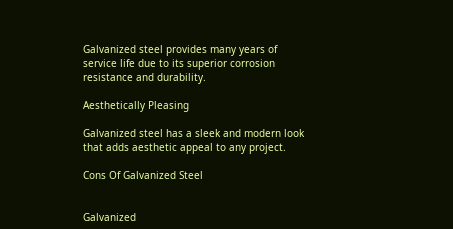Galvanized steel provides many years of service life due to its superior corrosion resistance and durability.

Aesthetically Pleasing

Galvanized steel has a sleek and modern look that adds aesthetic appeal to any project.

Cons Of Galvanized Steel


Galvanized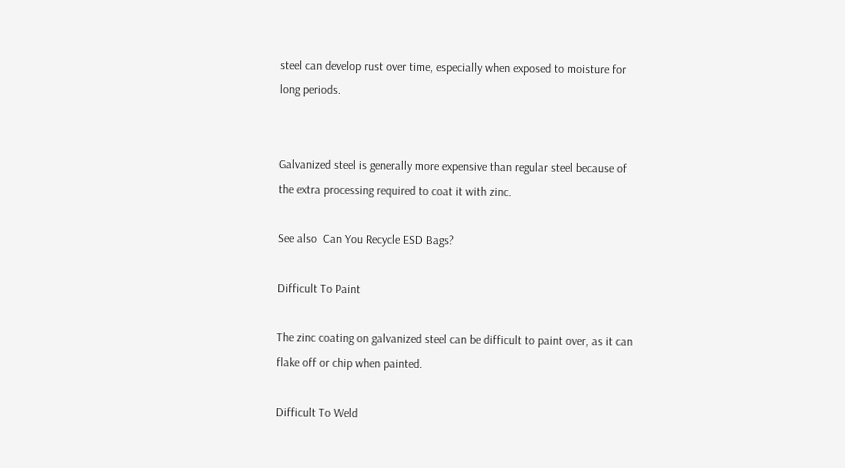steel can develop rust over time, especially when exposed to moisture for long periods.


Galvanized steel is generally more expensive than regular steel because of the extra processing required to coat it with zinc.

See also  Can You Recycle ESD Bags?

Difficult To Paint

The zinc coating on galvanized steel can be difficult to paint over, as it can flake off or chip when painted.

Difficult To Weld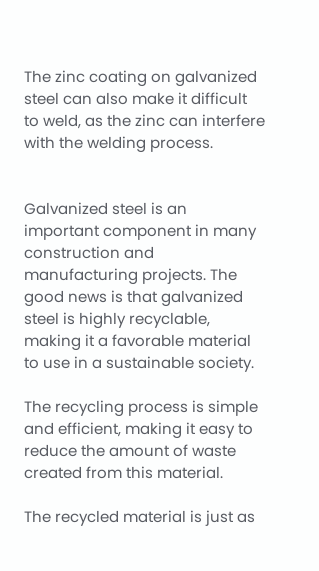The zinc coating on galvanized steel can also make it difficult to weld, as the zinc can interfere with the welding process.


Galvanized steel is an important component in many construction and manufacturing projects. The good news is that galvanized steel is highly recyclable, making it a favorable material to use in a sustainable society.

The recycling process is simple and efficient, making it easy to reduce the amount of waste created from this material.

The recycled material is just as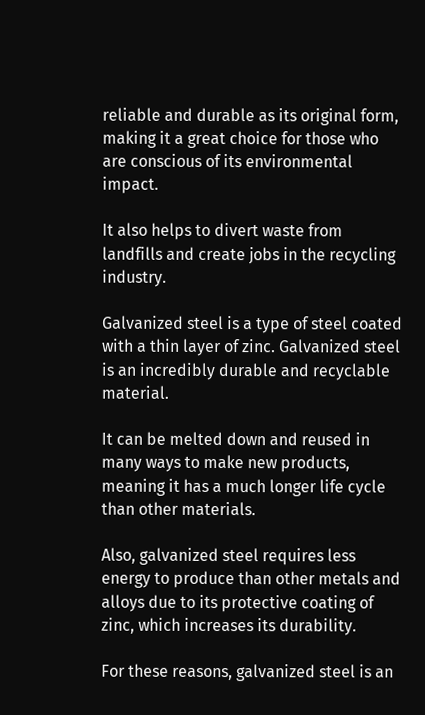reliable and durable as its original form, making it a great choice for those who are conscious of its environmental impact.

It also helps to divert waste from landfills and create jobs in the recycling industry.

Galvanized steel is a type of steel coated with a thin layer of zinc. Galvanized steel is an incredibly durable and recyclable material.

It can be melted down and reused in many ways to make new products, meaning it has a much longer life cycle than other materials.

Also, galvanized steel requires less energy to produce than other metals and alloys due to its protective coating of zinc, which increases its durability.

For these reasons, galvanized steel is an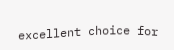excellent choice for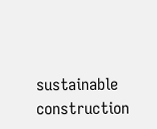sustainable construction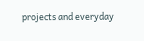projects and everyday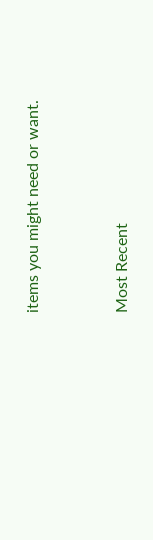items you might need or want.



Most Recent